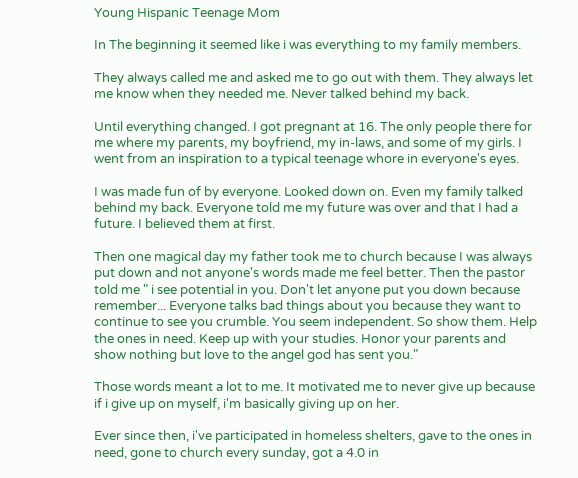Young Hispanic Teenage Mom

In The beginning it seemed like i was everything to my family members.

They always called me and asked me to go out with them. They always let me know when they needed me. Never talked behind my back.

Until everything changed. I got pregnant at 16. The only people there for me where my parents, my boyfriend, my in-laws, and some of my girls. I went from an inspiration to a typical teenage whore in everyone's eyes.

I was made fun of by everyone. Looked down on. Even my family talked behind my back. Everyone told me my future was over and that I had a future. I believed them at first.

Then one magical day my father took me to church because I was always put down and not anyone's words made me feel better. Then the pastor told me " i see potential in you. Don't let anyone put you down because remember... Everyone talks bad things about you because they want to continue to see you crumble. You seem independent. So show them. Help the ones in need. Keep up with your studies. Honor your parents and show nothing but love to the angel god has sent you."

Those words meant a lot to me. It motivated me to never give up because if i give up on myself, i'm basically giving up on her.

Ever since then, i've participated in homeless shelters, gave to the ones in need, gone to church every sunday, got a 4.0 in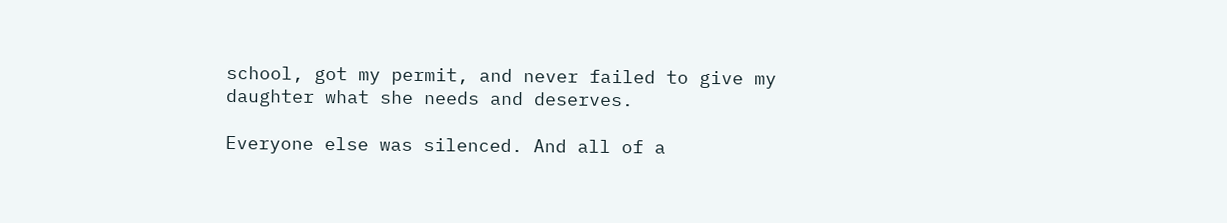school, got my permit, and never failed to give my daughter what she needs and deserves.

Everyone else was silenced. And all of a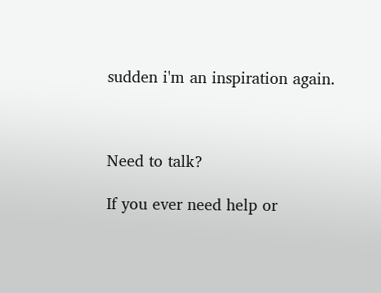sudden i'm an inspiration again.



Need to talk?

If you ever need help or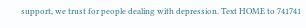support, we trust for people dealing with depression. Text HOME to 741741